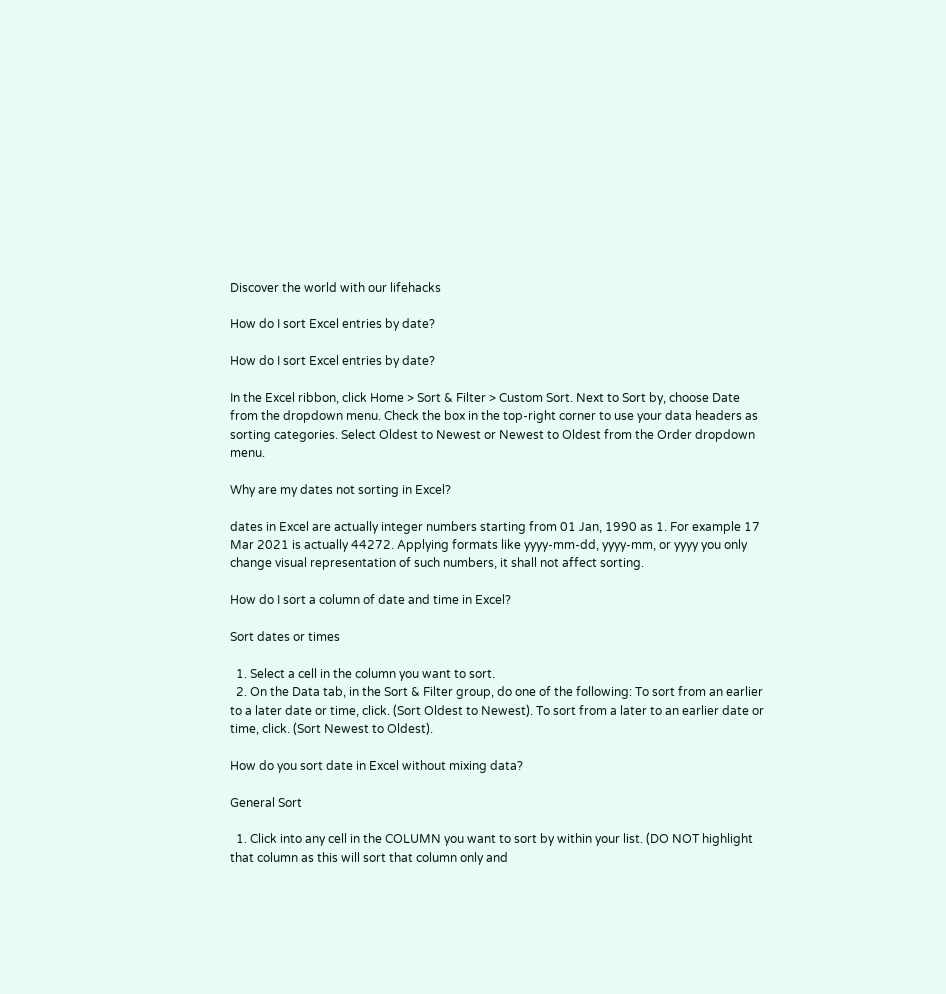Discover the world with our lifehacks

How do I sort Excel entries by date?

How do I sort Excel entries by date?

In the Excel ribbon, click Home > Sort & Filter > Custom Sort. Next to Sort by, choose Date from the dropdown menu. Check the box in the top-right corner to use your data headers as sorting categories. Select Oldest to Newest or Newest to Oldest from the Order dropdown menu.

Why are my dates not sorting in Excel?

dates in Excel are actually integer numbers starting from 01 Jan, 1990 as 1. For example 17 Mar 2021 is actually 44272. Applying formats like yyyy-mm-dd, yyyy-mm, or yyyy you only change visual representation of such numbers, it shall not affect sorting.

How do I sort a column of date and time in Excel?

Sort dates or times

  1. Select a cell in the column you want to sort.
  2. On the Data tab, in the Sort & Filter group, do one of the following: To sort from an earlier to a later date or time, click. (Sort Oldest to Newest). To sort from a later to an earlier date or time, click. (Sort Newest to Oldest).

How do you sort date in Excel without mixing data?

General Sort

  1. Click into any cell in the COLUMN you want to sort by within your list. (DO NOT highlight that column as this will sort that column only and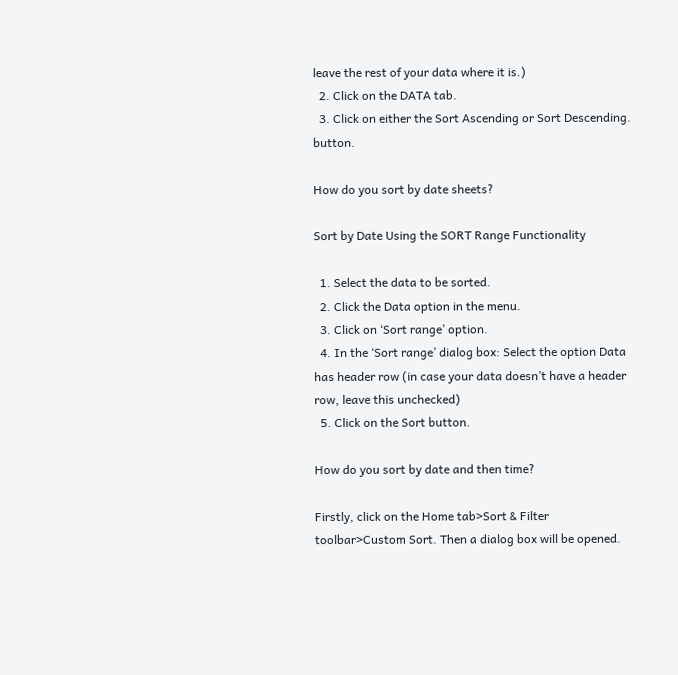leave the rest of your data where it is.)
  2. Click on the DATA tab.
  3. Click on either the Sort Ascending or Sort Descending. button.

How do you sort by date sheets?

Sort by Date Using the SORT Range Functionality

  1. Select the data to be sorted.
  2. Click the Data option in the menu.
  3. Click on ‘Sort range’ option.
  4. In the ‘Sort range’ dialog box: Select the option Data has header row (in case your data doesn’t have a header row, leave this unchecked)
  5. Click on the Sort button.

How do you sort by date and then time?

Firstly, click on the Home tab>Sort & Filter toolbar>Custom Sort. Then a dialog box will be opened.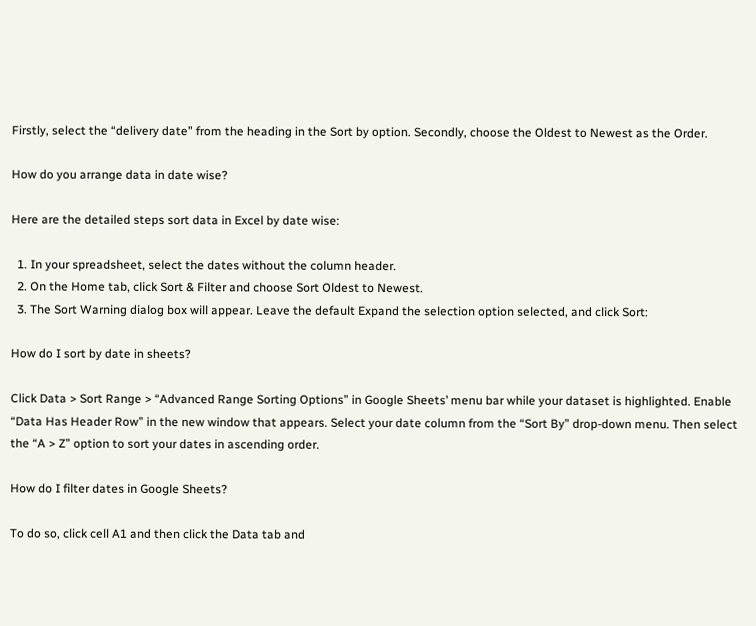Firstly, select the “delivery date” from the heading in the Sort by option. Secondly, choose the Oldest to Newest as the Order.

How do you arrange data in date wise?

Here are the detailed steps sort data in Excel by date wise:

  1. In your spreadsheet, select the dates without the column header.
  2. On the Home tab, click Sort & Filter and choose Sort Oldest to Newest.
  3. The Sort Warning dialog box will appear. Leave the default Expand the selection option selected, and click Sort:

How do I sort by date in sheets?

Click Data > Sort Range > “Advanced Range Sorting Options” in Google Sheets’ menu bar while your dataset is highlighted. Enable “Data Has Header Row” in the new window that appears. Select your date column from the “Sort By” drop-down menu. Then select the “A > Z” option to sort your dates in ascending order.

How do I filter dates in Google Sheets?

To do so, click cell A1 and then click the Data tab and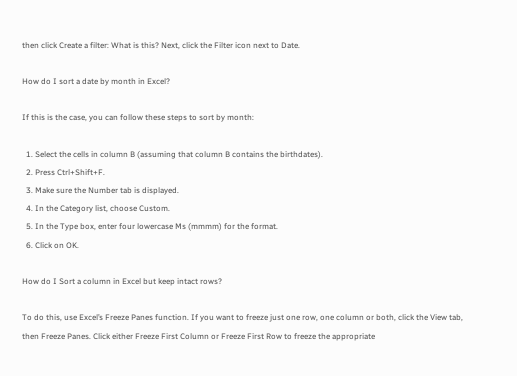then click Create a filter: What is this? Next, click the Filter icon next to Date.

How do I sort a date by month in Excel?

If this is the case, you can follow these steps to sort by month:

  1. Select the cells in column B (assuming that column B contains the birthdates).
  2. Press Ctrl+Shift+F.
  3. Make sure the Number tab is displayed.
  4. In the Category list, choose Custom.
  5. In the Type box, enter four lowercase Ms (mmmm) for the format.
  6. Click on OK.

How do I Sort a column in Excel but keep intact rows?

To do this, use Excel’s Freeze Panes function. If you want to freeze just one row, one column or both, click the View tab, then Freeze Panes. Click either Freeze First Column or Freeze First Row to freeze the appropriate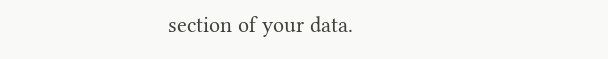section of your data.